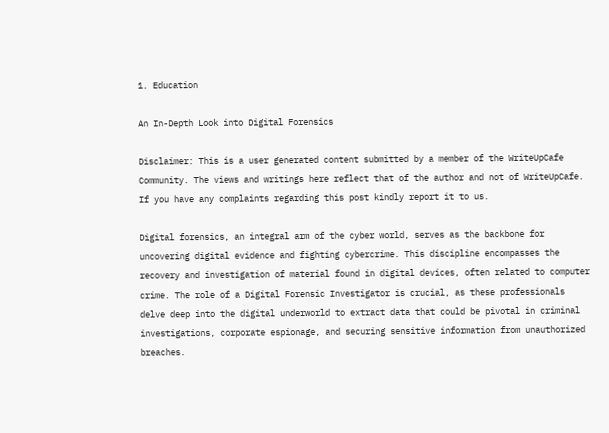1. Education

An In-Depth Look into Digital Forensics

Disclaimer: This is a user generated content submitted by a member of the WriteUpCafe Community. The views and writings here reflect that of the author and not of WriteUpCafe. If you have any complaints regarding this post kindly report it to us.

Digital forensics, an integral arm of the cyber world, serves as the backbone for uncovering digital evidence and fighting cybercrime. This discipline encompasses the recovery and investigation of material found in digital devices, often related to computer crime. The role of a Digital Forensic Investigator is crucial, as these professionals delve deep into the digital underworld to extract data that could be pivotal in criminal investigations, corporate espionage, and securing sensitive information from unauthorized breaches.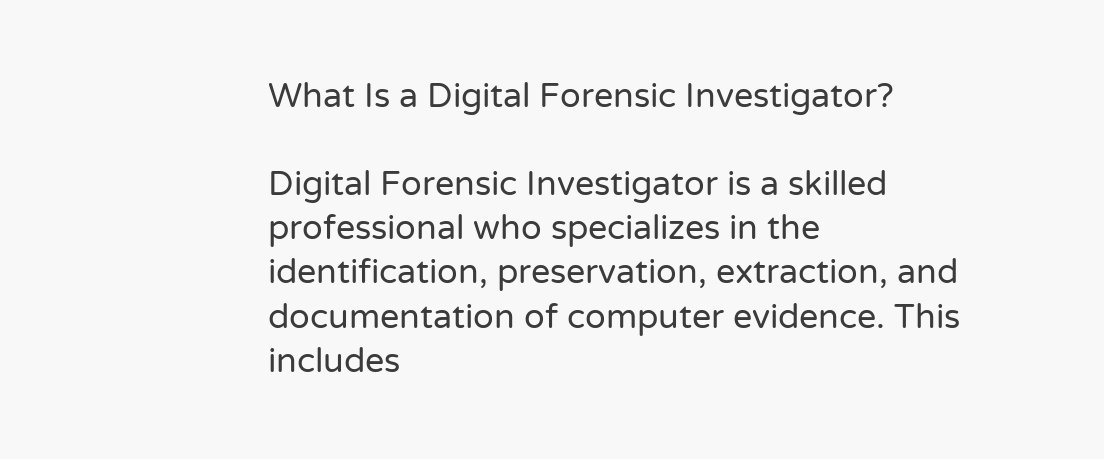What Is a Digital Forensic Investigator?

Digital Forensic Investigator is a skilled professional who specializes in the identification, preservation, extraction, and documentation of computer evidence. This includes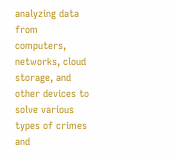analyzing data from computers, networks, cloud storage, and other devices to solve various types of crimes and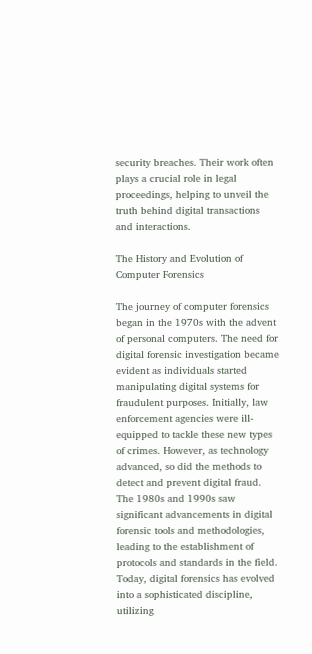security breaches. Their work often plays a crucial role in legal proceedings, helping to unveil the truth behind digital transactions and interactions.

The History and Evolution of Computer Forensics

The journey of computer forensics began in the 1970s with the advent of personal computers. The need for digital forensic investigation became evident as individuals started manipulating digital systems for fraudulent purposes. Initially, law enforcement agencies were ill-equipped to tackle these new types of crimes. However, as technology advanced, so did the methods to detect and prevent digital fraud. The 1980s and 1990s saw significant advancements in digital forensic tools and methodologies, leading to the establishment of protocols and standards in the field. Today, digital forensics has evolved into a sophisticated discipline, utilizing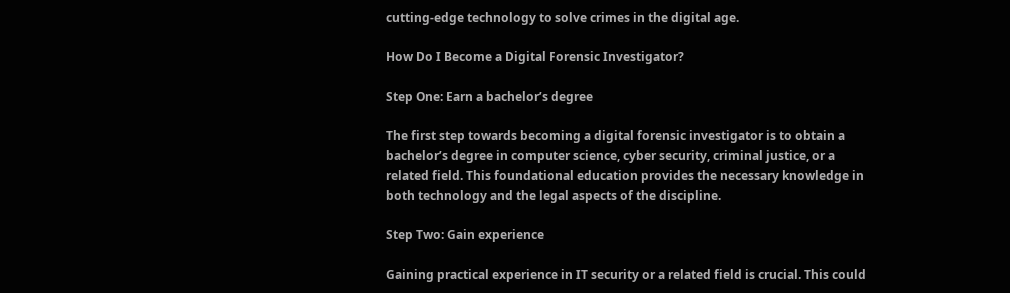cutting-edge technology to solve crimes in the digital age.

How Do I Become a Digital Forensic Investigator?

Step One: Earn a bachelor’s degree

The first step towards becoming a digital forensic investigator is to obtain a bachelor’s degree in computer science, cyber security, criminal justice, or a related field. This foundational education provides the necessary knowledge in both technology and the legal aspects of the discipline.

Step Two: Gain experience

Gaining practical experience in IT security or a related field is crucial. This could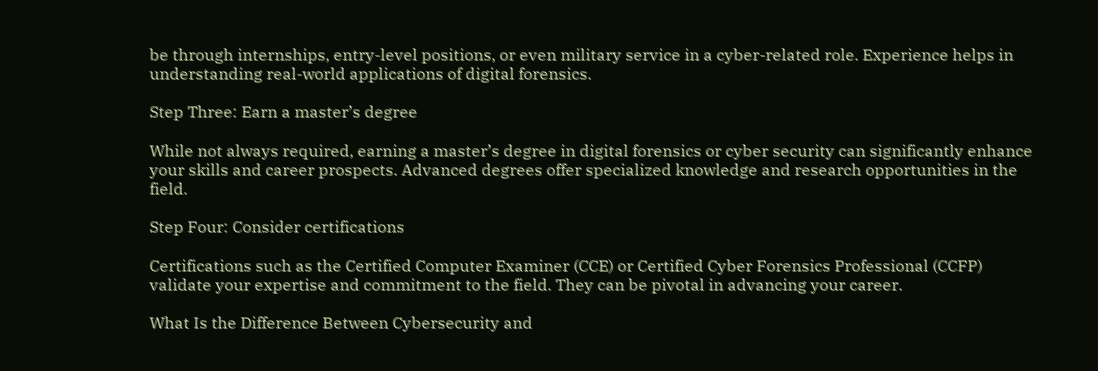be through internships, entry-level positions, or even military service in a cyber-related role. Experience helps in understanding real-world applications of digital forensics.

Step Three: Earn a master’s degree

While not always required, earning a master’s degree in digital forensics or cyber security can significantly enhance your skills and career prospects. Advanced degrees offer specialized knowledge and research opportunities in the field.

Step Four: Consider certifications

Certifications such as the Certified Computer Examiner (CCE) or Certified Cyber Forensics Professional (CCFP) validate your expertise and commitment to the field. They can be pivotal in advancing your career.

What Is the Difference Between Cybersecurity and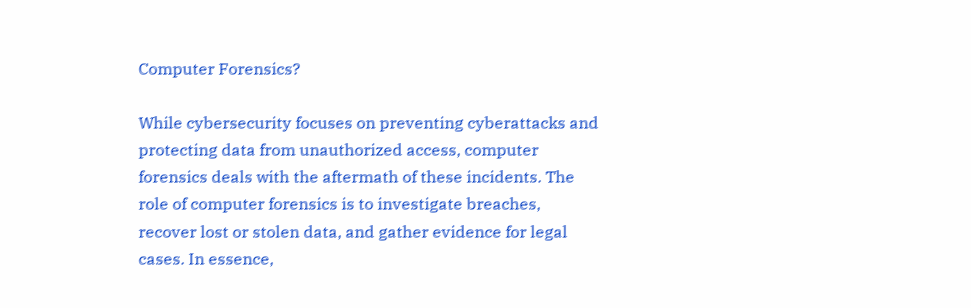Computer Forensics?

While cybersecurity focuses on preventing cyberattacks and protecting data from unauthorized access, computer forensics deals with the aftermath of these incidents. The role of computer forensics is to investigate breaches, recover lost or stolen data, and gather evidence for legal cases. In essence,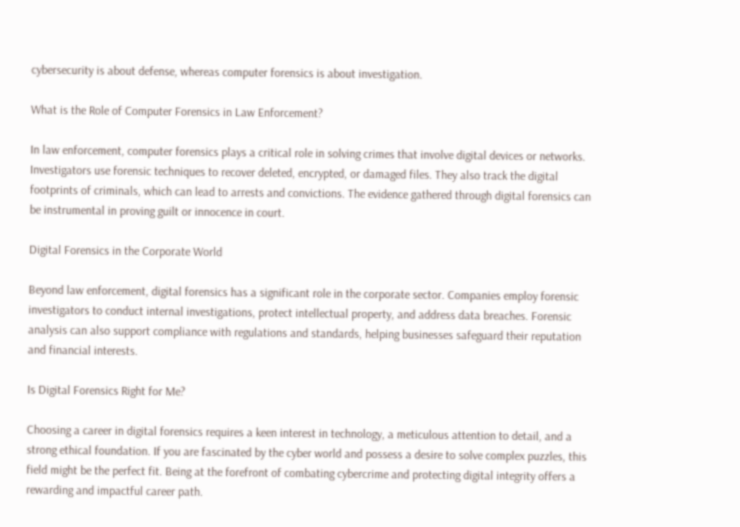cybersecurity is about defense, whereas computer forensics is about investigation.

What is the Role of Computer Forensics in Law Enforcement?

In law enforcement, computer forensics plays a critical role in solving crimes that involve digital devices or networks. Investigators use forensic techniques to recover deleted, encrypted, or damaged files. They also track the digital footprints of criminals, which can lead to arrests and convictions. The evidence gathered through digital forensics can be instrumental in proving guilt or innocence in court.

Digital Forensics in the Corporate World

Beyond law enforcement, digital forensics has a significant role in the corporate sector. Companies employ forensic investigators to conduct internal investigations, protect intellectual property, and address data breaches. Forensic analysis can also support compliance with regulations and standards, helping businesses safeguard their reputation and financial interests.

Is Digital Forensics Right for Me?

Choosing a career in digital forensics requires a keen interest in technology, a meticulous attention to detail, and a strong ethical foundation. If you are fascinated by the cyber world and possess a desire to solve complex puzzles, this field might be the perfect fit. Being at the forefront of combating cybercrime and protecting digital integrity offers a rewarding and impactful career path.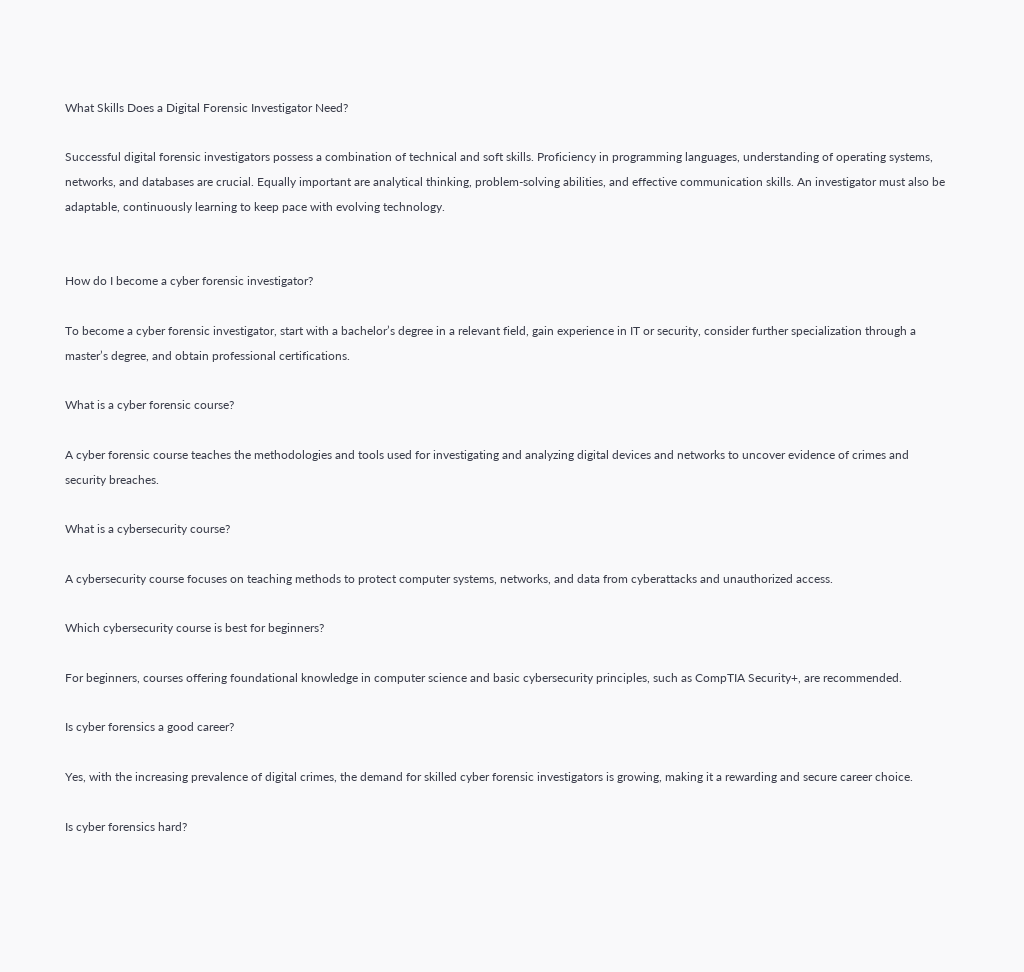What Skills Does a Digital Forensic Investigator Need?

Successful digital forensic investigators possess a combination of technical and soft skills. Proficiency in programming languages, understanding of operating systems, networks, and databases are crucial. Equally important are analytical thinking, problem-solving abilities, and effective communication skills. An investigator must also be adaptable, continuously learning to keep pace with evolving technology.


How do I become a cyber forensic investigator?

To become a cyber forensic investigator, start with a bachelor’s degree in a relevant field, gain experience in IT or security, consider further specialization through a master’s degree, and obtain professional certifications.

What is a cyber forensic course?

A cyber forensic course teaches the methodologies and tools used for investigating and analyzing digital devices and networks to uncover evidence of crimes and security breaches.

What is a cybersecurity course?

A cybersecurity course focuses on teaching methods to protect computer systems, networks, and data from cyberattacks and unauthorized access.

Which cybersecurity course is best for beginners?

For beginners, courses offering foundational knowledge in computer science and basic cybersecurity principles, such as CompTIA Security+, are recommended.

Is cyber forensics a good career?

Yes, with the increasing prevalence of digital crimes, the demand for skilled cyber forensic investigators is growing, making it a rewarding and secure career choice.

Is cyber forensics hard?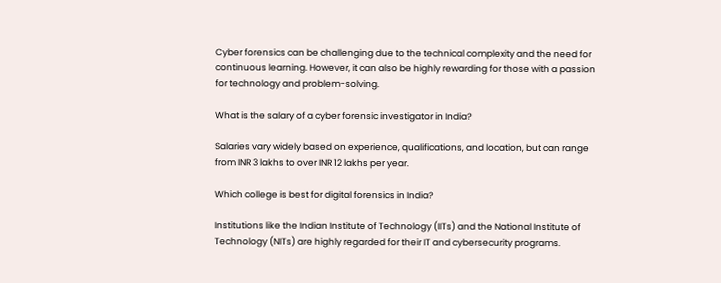Cyber forensics can be challenging due to the technical complexity and the need for continuous learning. However, it can also be highly rewarding for those with a passion for technology and problem-solving.

What is the salary of a cyber forensic investigator in India?

Salaries vary widely based on experience, qualifications, and location, but can range from INR 3 lakhs to over INR 12 lakhs per year.

Which college is best for digital forensics in India?

Institutions like the Indian Institute of Technology (IITs) and the National Institute of Technology (NITs) are highly regarded for their IT and cybersecurity programs.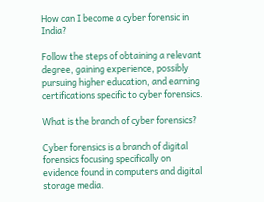How can I become a cyber forensic in India?

Follow the steps of obtaining a relevant degree, gaining experience, possibly pursuing higher education, and earning certifications specific to cyber forensics.

What is the branch of cyber forensics?

Cyber forensics is a branch of digital forensics focusing specifically on evidence found in computers and digital storage media.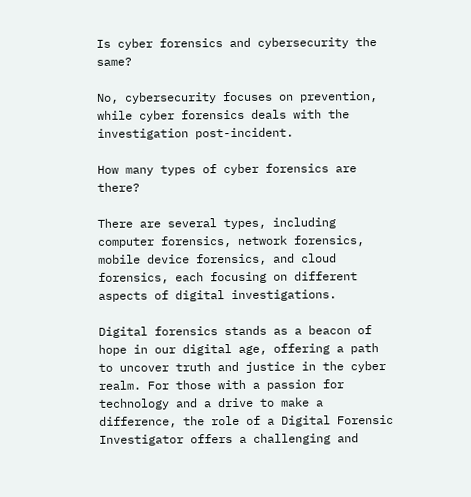Is cyber forensics and cybersecurity the same?

No, cybersecurity focuses on prevention, while cyber forensics deals with the investigation post-incident.

How many types of cyber forensics are there?

There are several types, including computer forensics, network forensics, mobile device forensics, and cloud forensics, each focusing on different aspects of digital investigations.

Digital forensics stands as a beacon of hope in our digital age, offering a path to uncover truth and justice in the cyber realm. For those with a passion for technology and a drive to make a difference, the role of a Digital Forensic Investigator offers a challenging and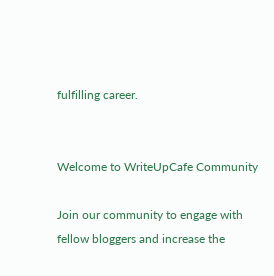fulfilling career.


Welcome to WriteUpCafe Community

Join our community to engage with fellow bloggers and increase the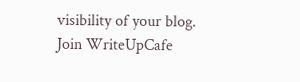visibility of your blog.
Join WriteUpCafe